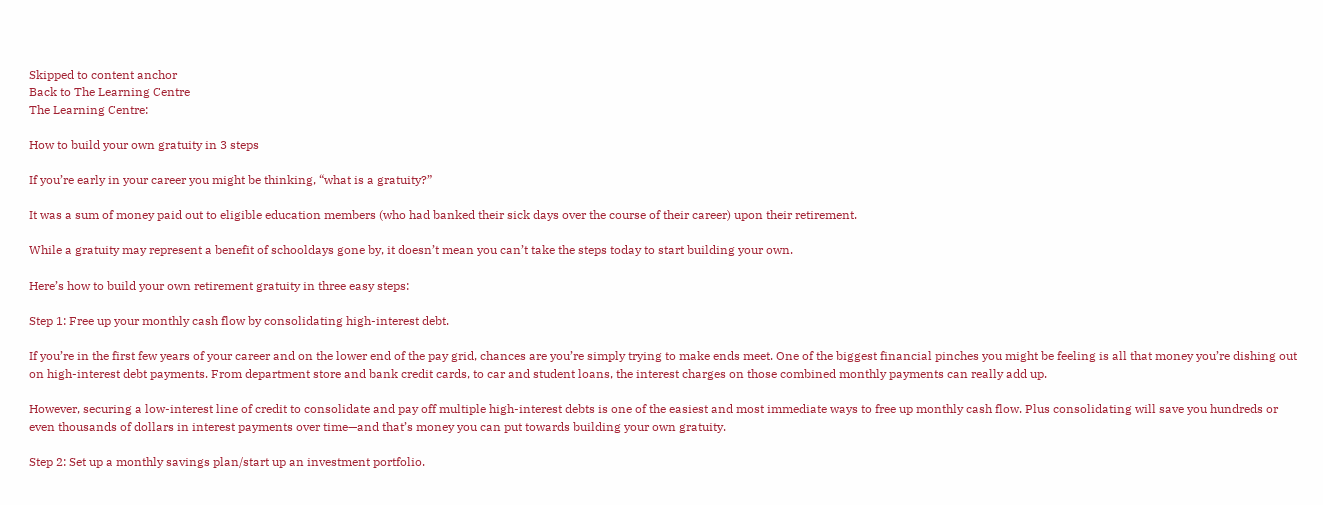Skipped to content anchor
Back to The Learning Centre
The Learning Centre:

How to build your own gratuity in 3 steps

If you’re early in your career you might be thinking, “what is a gratuity?”

It was a sum of money paid out to eligible education members (who had banked their sick days over the course of their career) upon their retirement.

While a gratuity may represent a benefit of schooldays gone by, it doesn’t mean you can’t take the steps today to start building your own.

Here’s how to build your own retirement gratuity in three easy steps:

Step 1: Free up your monthly cash flow by consolidating high-interest debt.

If you’re in the first few years of your career and on the lower end of the pay grid, chances are you’re simply trying to make ends meet. One of the biggest financial pinches you might be feeling is all that money you’re dishing out on high-interest debt payments. From department store and bank credit cards, to car and student loans, the interest charges on those combined monthly payments can really add up.

However, securing a low-interest line of credit to consolidate and pay off multiple high-interest debts is one of the easiest and most immediate ways to free up monthly cash flow. Plus consolidating will save you hundreds or even thousands of dollars in interest payments over time—and that’s money you can put towards building your own gratuity.

Step 2: Set up a monthly savings plan/start up an investment portfolio.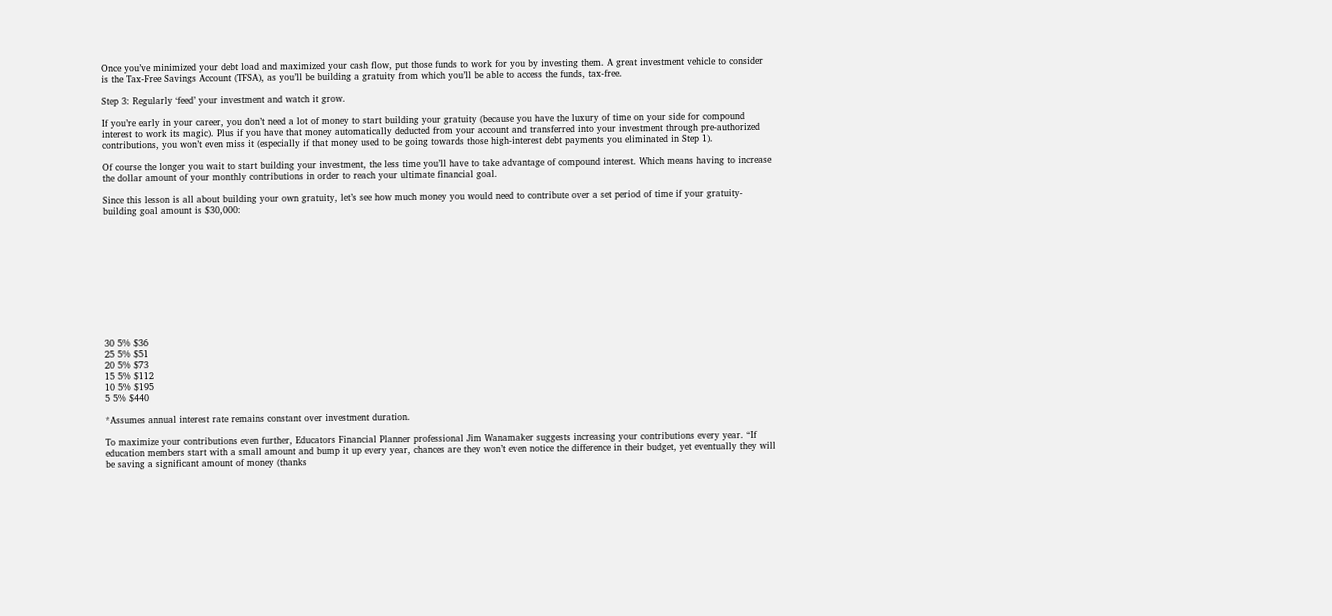Once you’ve minimized your debt load and maximized your cash flow, put those funds to work for you by investing them. A great investment vehicle to consider is the Tax-Free Savings Account (TFSA), as you’ll be building a gratuity from which you’ll be able to access the funds, tax-free.

Step 3: Regularly ‘feed’ your investment and watch it grow.

If you’re early in your career, you don’t need a lot of money to start building your gratuity (because you have the luxury of time on your side for compound interest to work its magic). Plus if you have that money automatically deducted from your account and transferred into your investment through pre-authorized contributions, you won’t even miss it (especially if that money used to be going towards those high-interest debt payments you eliminated in Step 1).

Of course the longer you wait to start building your investment, the less time you’ll have to take advantage of compound interest. Which means having to increase the dollar amount of your monthly contributions in order to reach your ultimate financial goal.

Since this lesson is all about building your own gratuity, let’s see how much money you would need to contribute over a set period of time if your gratuity-building goal amount is $30,000:











30 5% $36
25 5% $51
20 5% $73
15 5% $112
10 5% $195
5 5% $440

*Assumes annual interest rate remains constant over investment duration.

To maximize your contributions even further, Educators Financial Planner professional Jim Wanamaker suggests increasing your contributions every year. “If education members start with a small amount and bump it up every year, chances are they won’t even notice the difference in their budget, yet eventually they will be saving a significant amount of money (thanks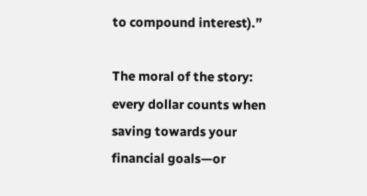to compound interest).”

The moral of the story: every dollar counts when saving towards your financial goals—or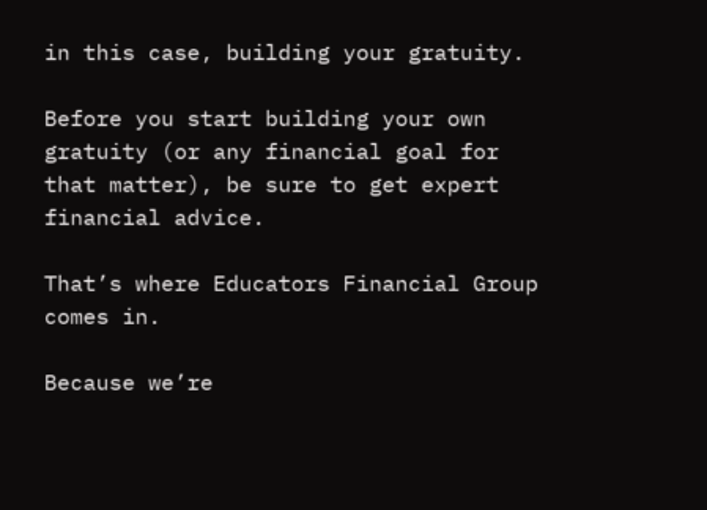in this case, building your gratuity.

Before you start building your own gratuity (or any financial goal for that matter), be sure to get expert financial advice.

That’s where Educators Financial Group comes in.

Because we’re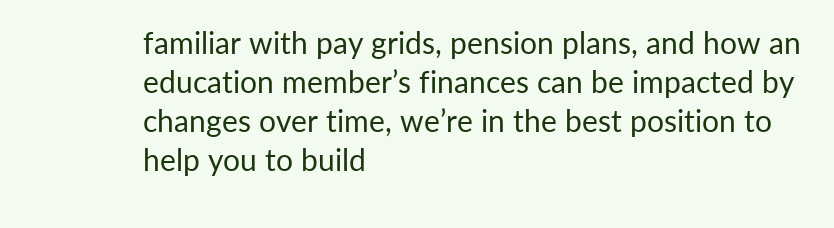familiar with pay grids, pension plans, and how an education member’s finances can be impacted by changes over time, we’re in the best position to help you to build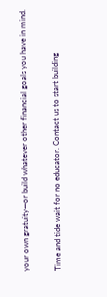your own gratuity—or build whatever other financial goals you have in mind.

Time and tide wait for no educator. Contact us to start building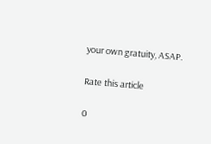your own gratuity, ASAP.

Rate this article

0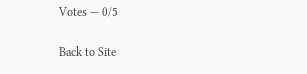Votes — 0/5

Back to Site